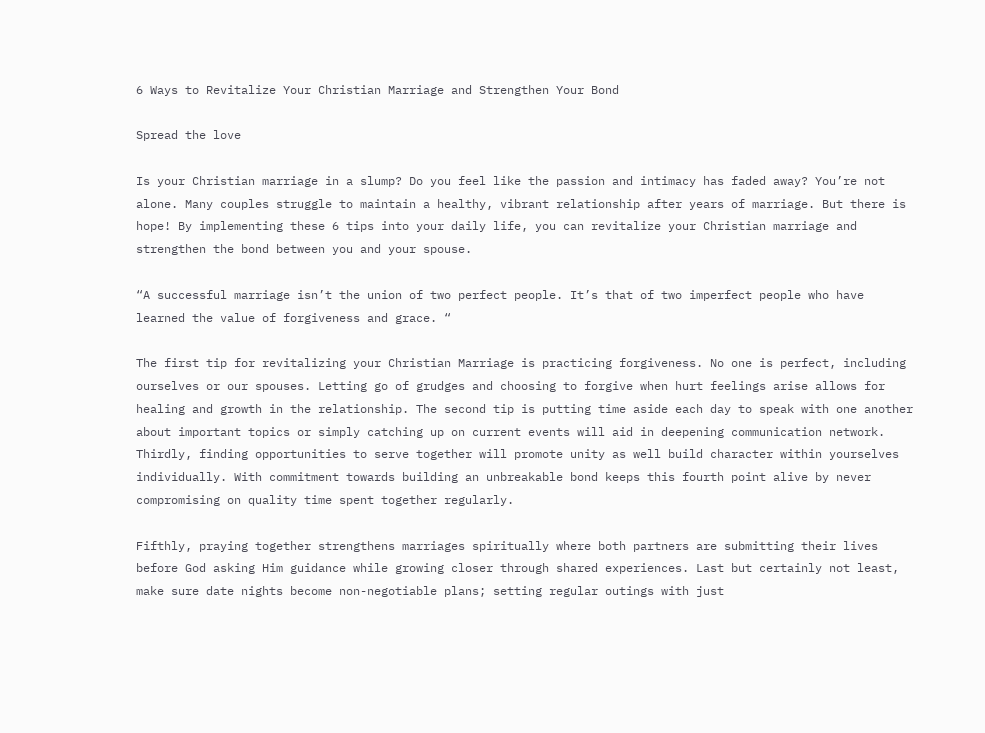6 Ways to Revitalize Your Christian Marriage and Strengthen Your Bond

Spread the love

Is your Christian marriage in a slump? Do you feel like the passion and intimacy has faded away? You’re not alone. Many couples struggle to maintain a healthy, vibrant relationship after years of marriage. But there is hope! By implementing these 6 tips into your daily life, you can revitalize your Christian marriage and strengthen the bond between you and your spouse.

“A successful marriage isn’t the union of two perfect people. It’s that of two imperfect people who have learned the value of forgiveness and grace. “

The first tip for revitalizing your Christian Marriage is practicing forgiveness. No one is perfect, including ourselves or our spouses. Letting go of grudges and choosing to forgive when hurt feelings arise allows for healing and growth in the relationship. The second tip is putting time aside each day to speak with one another about important topics or simply catching up on current events will aid in deepening communication network. Thirdly, finding opportunities to serve together will promote unity as well build character within yourselves individually. With commitment towards building an unbreakable bond keeps this fourth point alive by never compromising on quality time spent together regularly.

Fifthly, praying together strengthens marriages spiritually where both partners are submitting their lives before God asking Him guidance while growing closer through shared experiences. Last but certainly not least, make sure date nights become non-negotiable plans; setting regular outings with just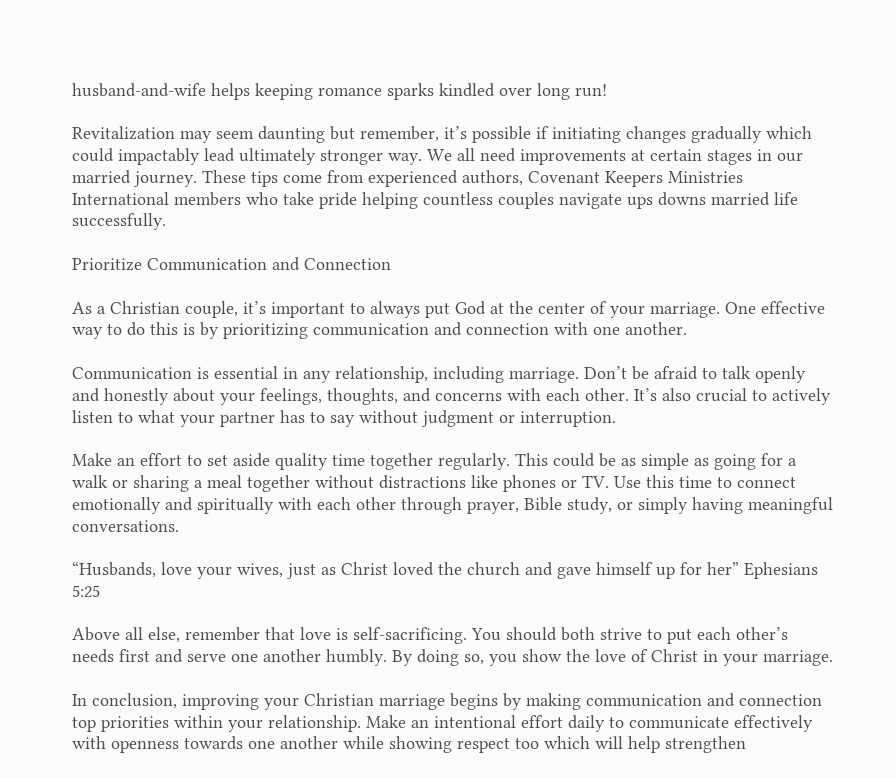husband-and-wife helps keeping romance sparks kindled over long run!

Revitalization may seem daunting but remember, it’s possible if initiating changes gradually which could impactably lead ultimately stronger way. We all need improvements at certain stages in our married journey. These tips come from experienced authors, Covenant Keepers Ministries International members who take pride helping countless couples navigate ups downs married life successfully.

Prioritize Communication and Connection

As a Christian couple, it’s important to always put God at the center of your marriage. One effective way to do this is by prioritizing communication and connection with one another.

Communication is essential in any relationship, including marriage. Don’t be afraid to talk openly and honestly about your feelings, thoughts, and concerns with each other. It’s also crucial to actively listen to what your partner has to say without judgment or interruption.

Make an effort to set aside quality time together regularly. This could be as simple as going for a walk or sharing a meal together without distractions like phones or TV. Use this time to connect emotionally and spiritually with each other through prayer, Bible study, or simply having meaningful conversations.

“Husbands, love your wives, just as Christ loved the church and gave himself up for her” Ephesians 5:25

Above all else, remember that love is self-sacrificing. You should both strive to put each other’s needs first and serve one another humbly. By doing so, you show the love of Christ in your marriage.

In conclusion, improving your Christian marriage begins by making communication and connection top priorities within your relationship. Make an intentional effort daily to communicate effectively with openness towards one another while showing respect too which will help strengthen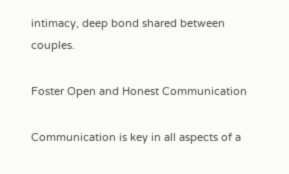intimacy, deep bond shared between couples.

Foster Open and Honest Communication

Communication is key in all aspects of a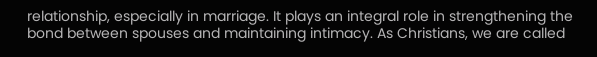relationship, especially in marriage. It plays an integral role in strengthening the bond between spouses and maintaining intimacy. As Christians, we are called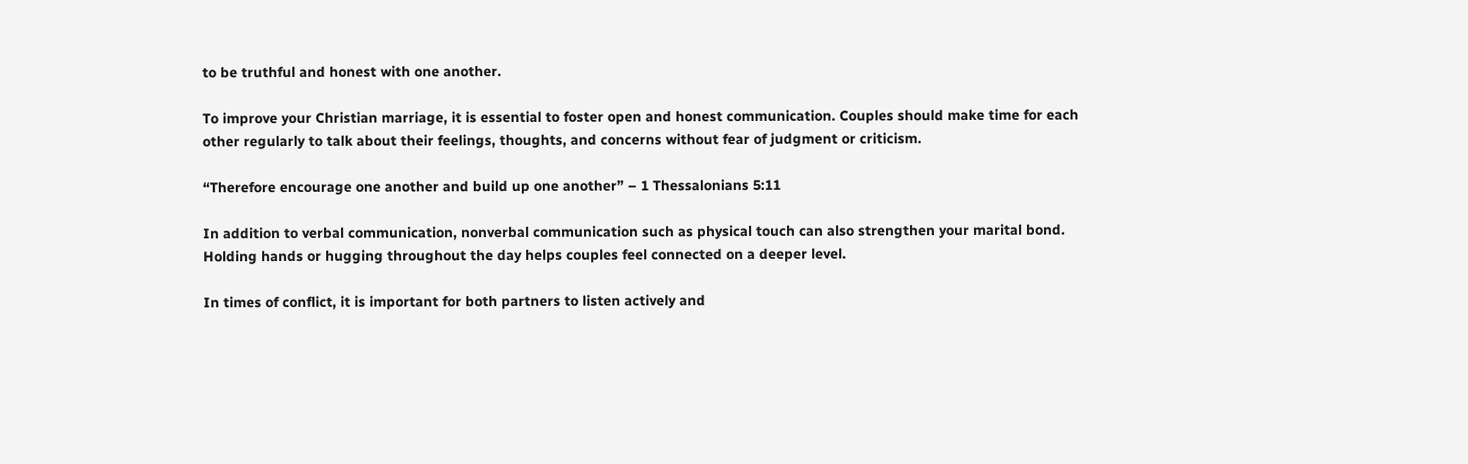to be truthful and honest with one another.

To improve your Christian marriage, it is essential to foster open and honest communication. Couples should make time for each other regularly to talk about their feelings, thoughts, and concerns without fear of judgment or criticism.

“Therefore encourage one another and build up one another” – 1 Thessalonians 5:11

In addition to verbal communication, nonverbal communication such as physical touch can also strengthen your marital bond. Holding hands or hugging throughout the day helps couples feel connected on a deeper level.

In times of conflict, it is important for both partners to listen actively and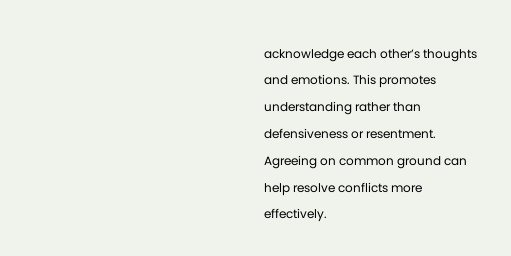acknowledge each other’s thoughts and emotions. This promotes understanding rather than defensiveness or resentment. Agreeing on common ground can help resolve conflicts more effectively.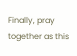Finally, pray together as this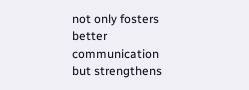not only fosters better communication but strengthens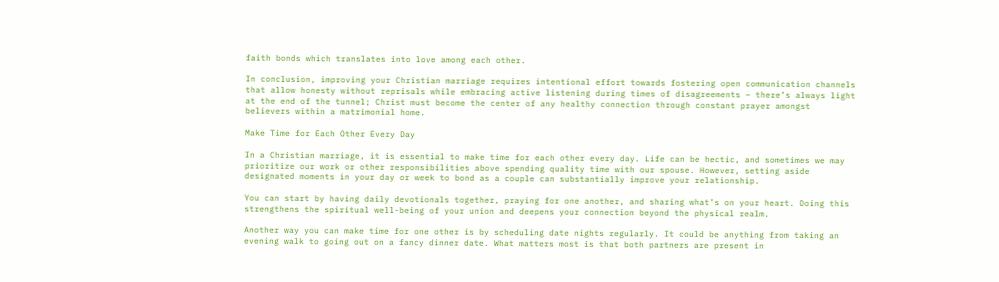faith bonds which translates into love among each other.

In conclusion, improving your Christian marriage requires intentional effort towards fostering open communication channels that allow honesty without reprisals while embracing active listening during times of disagreements – there’s always light at the end of the tunnel; Christ must become the center of any healthy connection through constant prayer amongst believers within a matrimonial home.

Make Time for Each Other Every Day

In a Christian marriage, it is essential to make time for each other every day. Life can be hectic, and sometimes we may prioritize our work or other responsibilities above spending quality time with our spouse. However, setting aside designated moments in your day or week to bond as a couple can substantially improve your relationship.

You can start by having daily devotionals together, praying for one another, and sharing what’s on your heart. Doing this strengthens the spiritual well-being of your union and deepens your connection beyond the physical realm.

Another way you can make time for one other is by scheduling date nights regularly. It could be anything from taking an evening walk to going out on a fancy dinner date. What matters most is that both partners are present in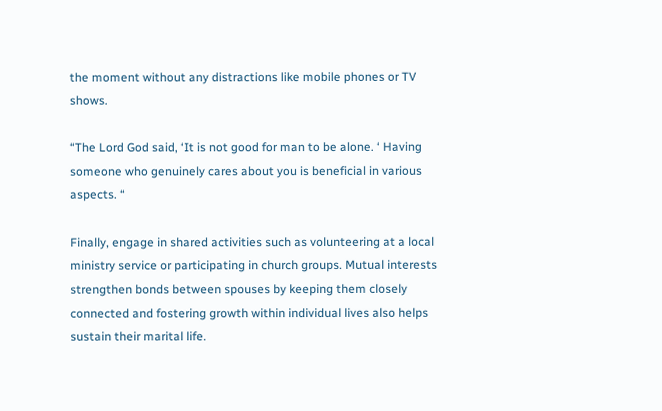the moment without any distractions like mobile phones or TV shows.

“The Lord God said, ‘It is not good for man to be alone. ‘ Having someone who genuinely cares about you is beneficial in various aspects. “

Finally, engage in shared activities such as volunteering at a local ministry service or participating in church groups. Mutual interests strengthen bonds between spouses by keeping them closely connected and fostering growth within individual lives also helps sustain their marital life.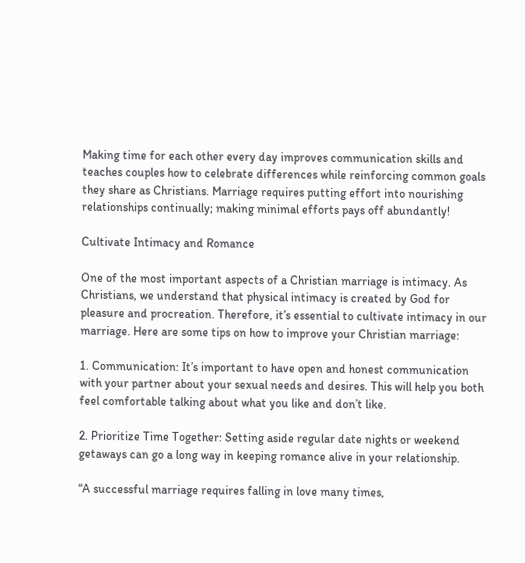Making time for each other every day improves communication skills and teaches couples how to celebrate differences while reinforcing common goals they share as Christians. Marriage requires putting effort into nourishing relationships continually; making minimal efforts pays off abundantly!

Cultivate Intimacy and Romance

One of the most important aspects of a Christian marriage is intimacy. As Christians, we understand that physical intimacy is created by God for pleasure and procreation. Therefore, it’s essential to cultivate intimacy in our marriage. Here are some tips on how to improve your Christian marriage:

1. Communication: It’s important to have open and honest communication with your partner about your sexual needs and desires. This will help you both feel comfortable talking about what you like and don’t like.

2. Prioritize Time Together: Setting aside regular date nights or weekend getaways can go a long way in keeping romance alive in your relationship.

“A successful marriage requires falling in love many times,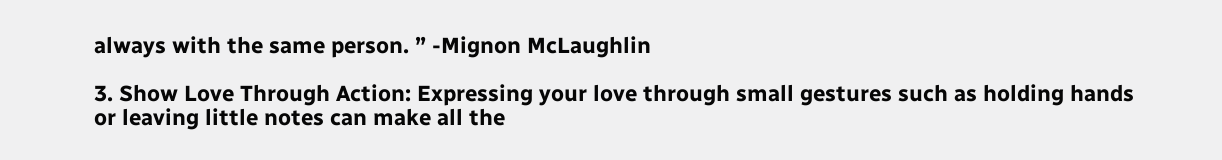always with the same person. ” -Mignon McLaughlin

3. Show Love Through Action: Expressing your love through small gestures such as holding hands or leaving little notes can make all the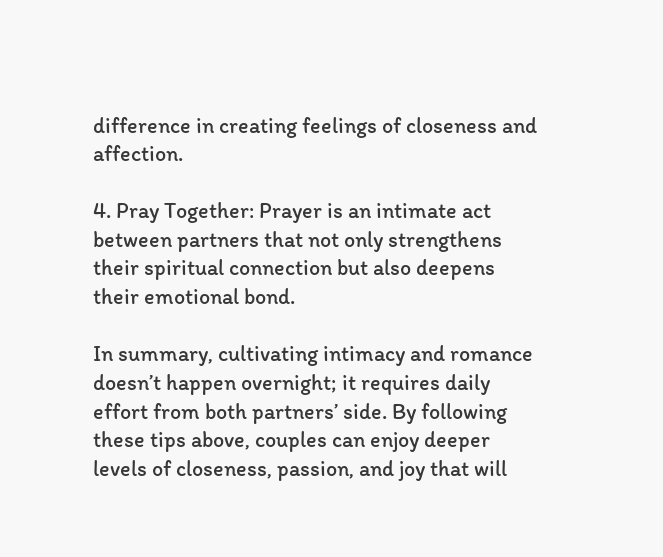difference in creating feelings of closeness and affection.

4. Pray Together: Prayer is an intimate act between partners that not only strengthens their spiritual connection but also deepens their emotional bond.

In summary, cultivating intimacy and romance doesn’t happen overnight; it requires daily effort from both partners’ side. By following these tips above, couples can enjoy deeper levels of closeness, passion, and joy that will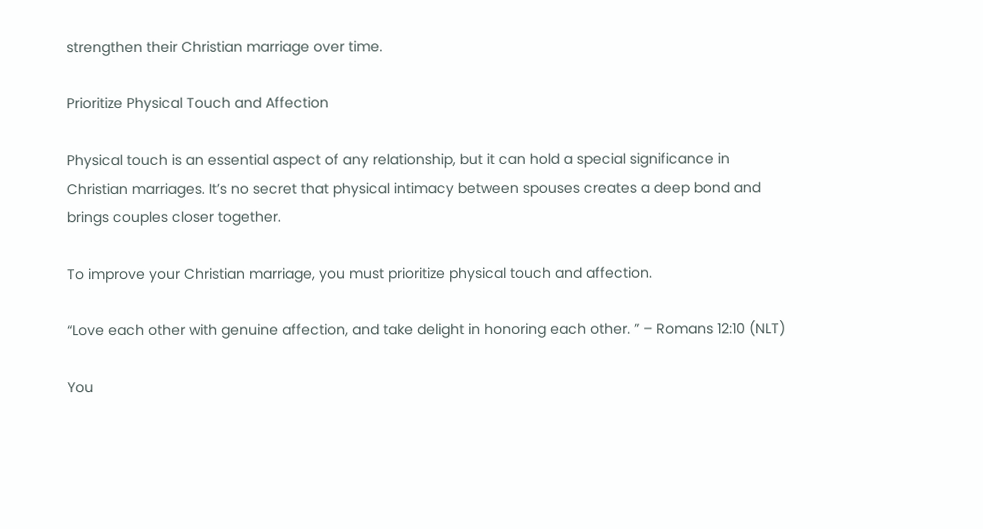strengthen their Christian marriage over time.

Prioritize Physical Touch and Affection

Physical touch is an essential aspect of any relationship, but it can hold a special significance in Christian marriages. It’s no secret that physical intimacy between spouses creates a deep bond and brings couples closer together.

To improve your Christian marriage, you must prioritize physical touch and affection.

“Love each other with genuine affection, and take delight in honoring each other. ” – Romans 12:10 (NLT)

You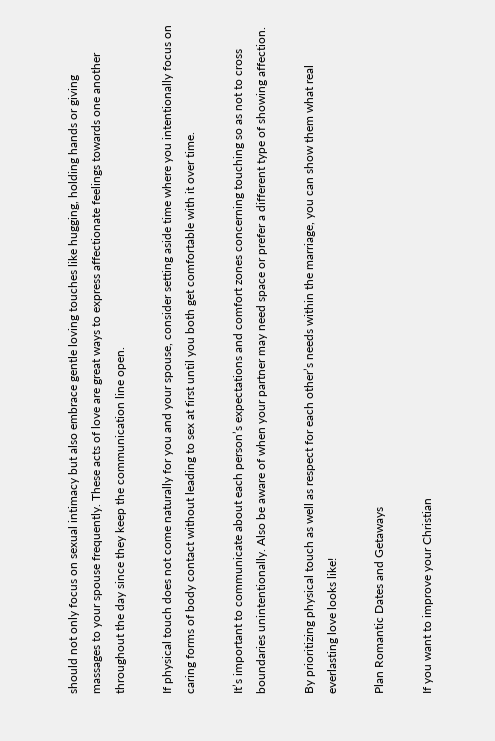should not only focus on sexual intimacy but also embrace gentle loving touches like hugging, holding hands or giving massages to your spouse frequently. These acts of love are great ways to express affectionate feelings towards one another throughout the day since they keep the communication line open.

If physical touch does not come naturally for you and your spouse, consider setting aside time where you intentionally focus on caring forms of body contact without leading to sex at first until you both get comfortable with it over time.

It’s important to communicate about each person’s expectations and comfort zones concerning touching so as not to cross boundaries unintentionally. Also be aware of when your partner may need space or prefer a different type of showing affection.

By prioritizing physical touch as well as respect for each other’s needs within the marriage, you can show them what real everlasting love looks like!

Plan Romantic Dates and Getaways

If you want to improve your Christian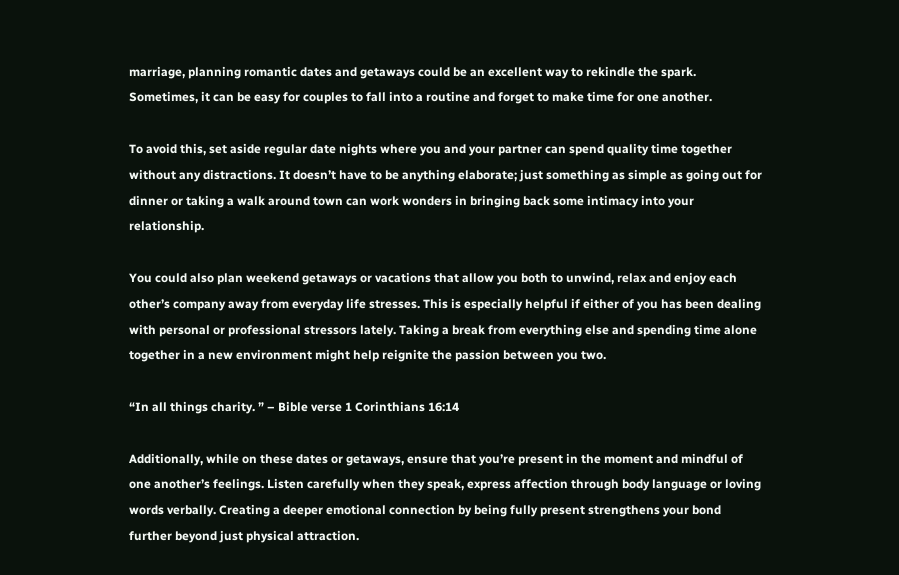marriage, planning romantic dates and getaways could be an excellent way to rekindle the spark. Sometimes, it can be easy for couples to fall into a routine and forget to make time for one another.

To avoid this, set aside regular date nights where you and your partner can spend quality time together without any distractions. It doesn’t have to be anything elaborate; just something as simple as going out for dinner or taking a walk around town can work wonders in bringing back some intimacy into your relationship.

You could also plan weekend getaways or vacations that allow you both to unwind, relax and enjoy each other’s company away from everyday life stresses. This is especially helpful if either of you has been dealing with personal or professional stressors lately. Taking a break from everything else and spending time alone together in a new environment might help reignite the passion between you two.

“In all things charity. ” – Bible verse 1 Corinthians 16:14

Additionally, while on these dates or getaways, ensure that you’re present in the moment and mindful of one another’s feelings. Listen carefully when they speak, express affection through body language or loving words verbally. Creating a deeper emotional connection by being fully present strengthens your bond further beyond just physical attraction.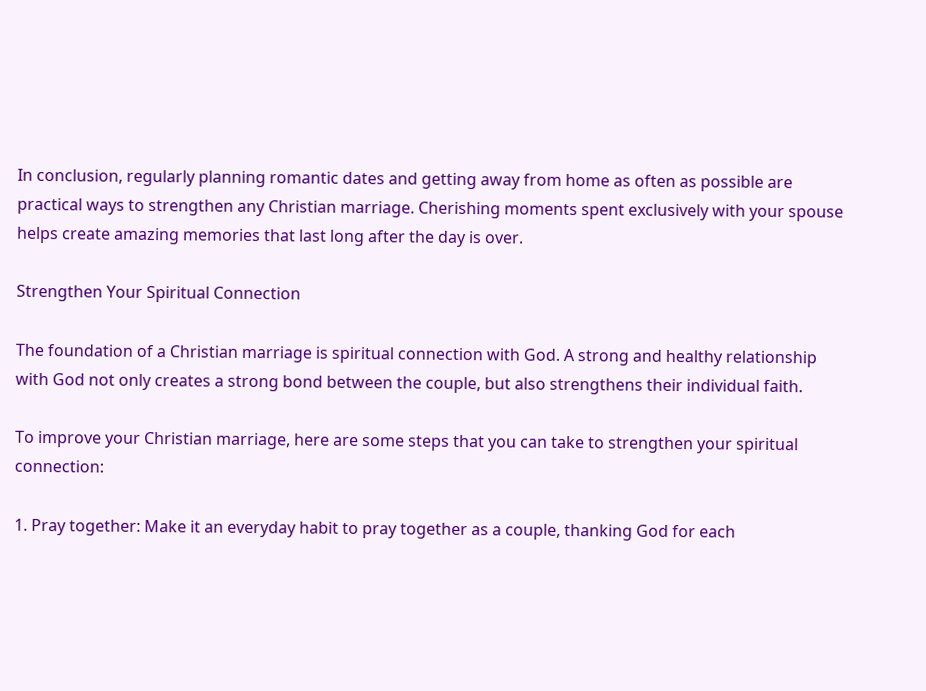In conclusion, regularly planning romantic dates and getting away from home as often as possible are practical ways to strengthen any Christian marriage. Cherishing moments spent exclusively with your spouse helps create amazing memories that last long after the day is over.

Strengthen Your Spiritual Connection

The foundation of a Christian marriage is spiritual connection with God. A strong and healthy relationship with God not only creates a strong bond between the couple, but also strengthens their individual faith.

To improve your Christian marriage, here are some steps that you can take to strengthen your spiritual connection:

1. Pray together: Make it an everyday habit to pray together as a couple, thanking God for each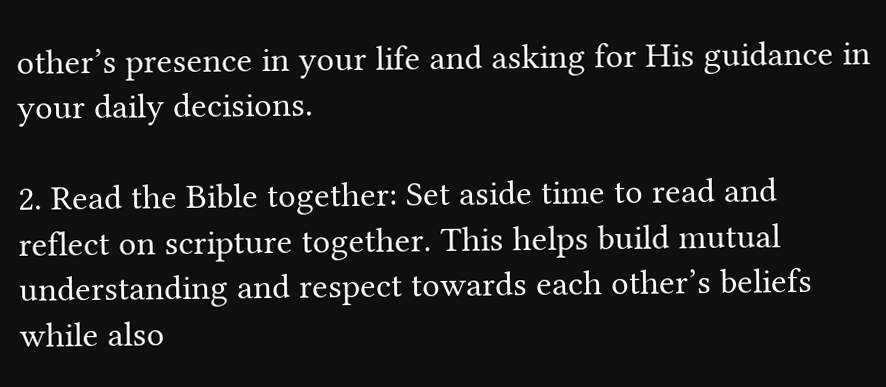other’s presence in your life and asking for His guidance in your daily decisions.

2. Read the Bible together: Set aside time to read and reflect on scripture together. This helps build mutual understanding and respect towards each other’s beliefs while also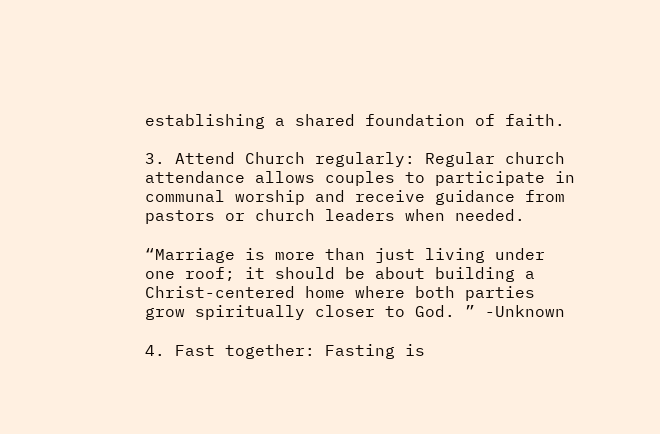establishing a shared foundation of faith.

3. Attend Church regularly: Regular church attendance allows couples to participate in communal worship and receive guidance from pastors or church leaders when needed.

“Marriage is more than just living under one roof; it should be about building a Christ-centered home where both parties grow spiritually closer to God. ” -Unknown

4. Fast together: Fasting is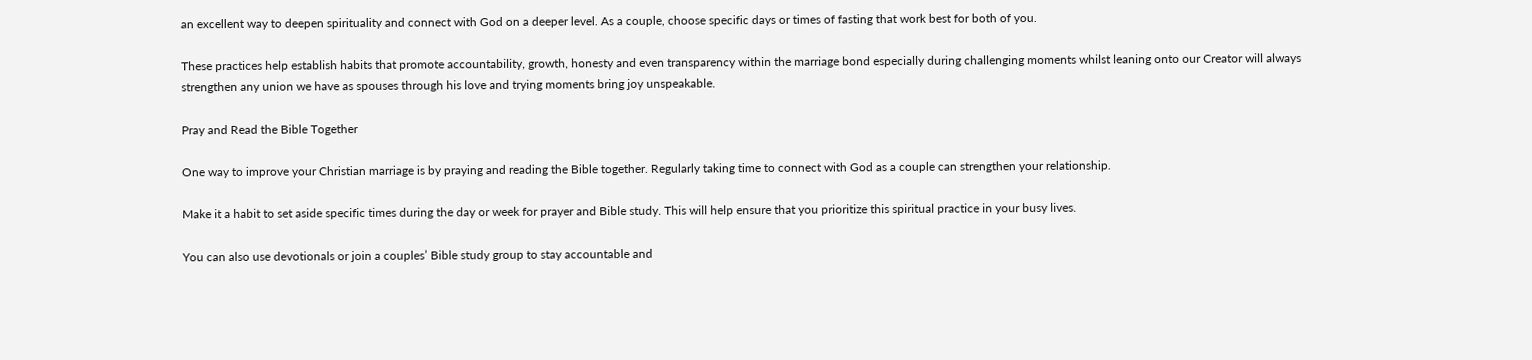an excellent way to deepen spirituality and connect with God on a deeper level. As a couple, choose specific days or times of fasting that work best for both of you.

These practices help establish habits that promote accountability, growth, honesty and even transparency within the marriage bond especially during challenging moments whilst leaning onto our Creator will always strengthen any union we have as spouses through his love and trying moments bring joy unspeakable.

Pray and Read the Bible Together

One way to improve your Christian marriage is by praying and reading the Bible together. Regularly taking time to connect with God as a couple can strengthen your relationship.

Make it a habit to set aside specific times during the day or week for prayer and Bible study. This will help ensure that you prioritize this spiritual practice in your busy lives.

You can also use devotionals or join a couples’ Bible study group to stay accountable and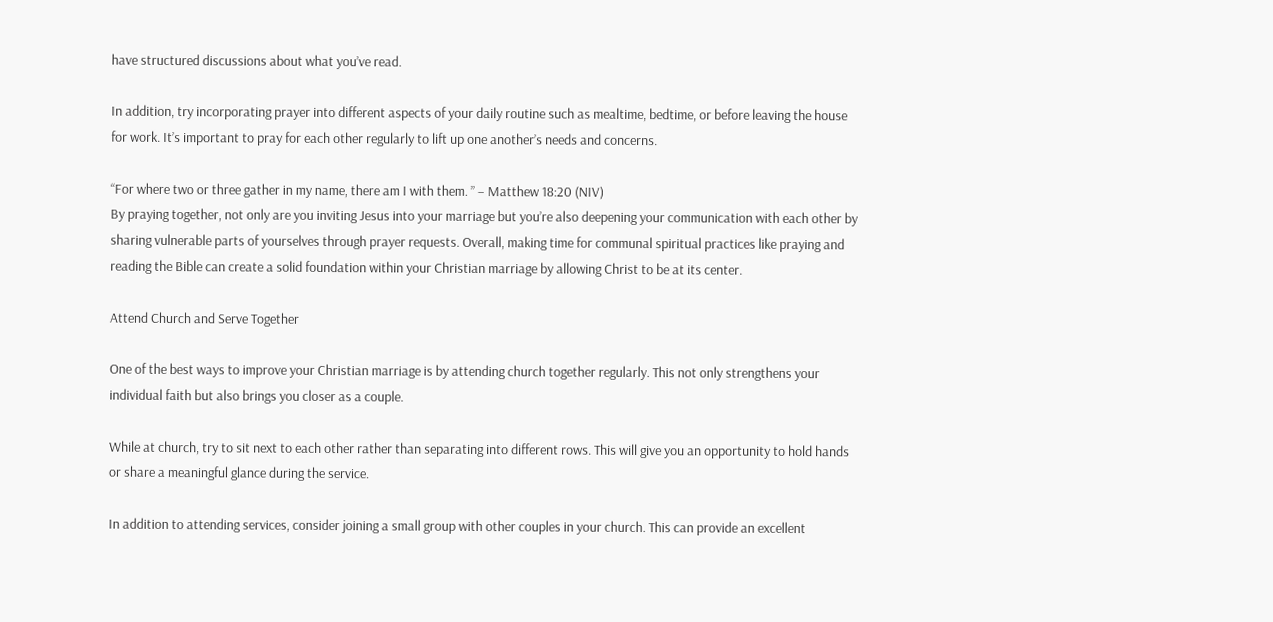have structured discussions about what you’ve read.

In addition, try incorporating prayer into different aspects of your daily routine such as mealtime, bedtime, or before leaving the house for work. It’s important to pray for each other regularly to lift up one another’s needs and concerns.

“For where two or three gather in my name, there am I with them. ” – Matthew 18:20 (NIV)
By praying together, not only are you inviting Jesus into your marriage but you’re also deepening your communication with each other by sharing vulnerable parts of yourselves through prayer requests. Overall, making time for communal spiritual practices like praying and reading the Bible can create a solid foundation within your Christian marriage by allowing Christ to be at its center.

Attend Church and Serve Together

One of the best ways to improve your Christian marriage is by attending church together regularly. This not only strengthens your individual faith but also brings you closer as a couple.

While at church, try to sit next to each other rather than separating into different rows. This will give you an opportunity to hold hands or share a meaningful glance during the service.

In addition to attending services, consider joining a small group with other couples in your church. This can provide an excellent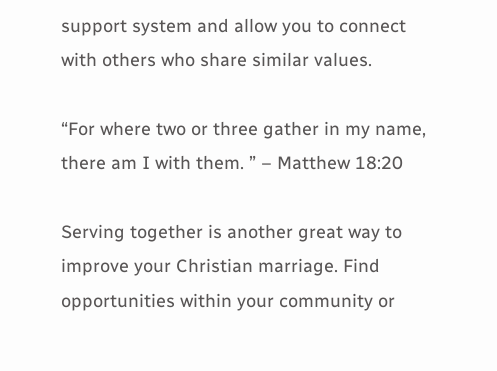support system and allow you to connect with others who share similar values.

“For where two or three gather in my name, there am I with them. ” – Matthew 18:20

Serving together is another great way to improve your Christian marriage. Find opportunities within your community or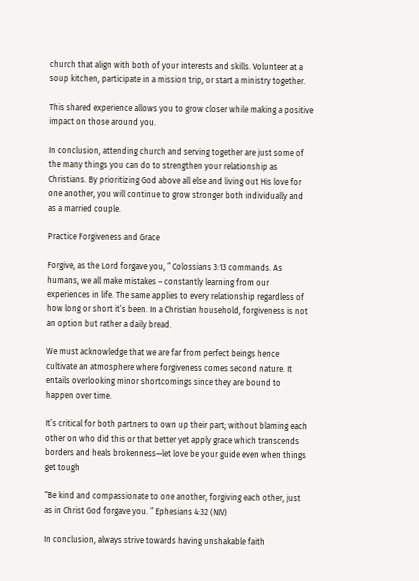church that align with both of your interests and skills. Volunteer at a soup kitchen, participate in a mission trip, or start a ministry together.

This shared experience allows you to grow closer while making a positive impact on those around you.

In conclusion, attending church and serving together are just some of the many things you can do to strengthen your relationship as Christians. By prioritizing God above all else and living out His love for one another, you will continue to grow stronger both individually and as a married couple.

Practice Forgiveness and Grace

Forgive, as the Lord forgave you, ” Colossians 3:13 commands. As humans, we all make mistakes – constantly learning from our experiences in life. The same applies to every relationship regardless of how long or short it’s been. In a Christian household, forgiveness is not an option but rather a daily bread.

We must acknowledge that we are far from perfect beings hence cultivate an atmosphere where forgiveness comes second nature. It entails overlooking minor shortcomings since they are bound to happen over time.

It’s critical for both partners to own up their part; without blaming each other on who did this or that better yet apply grace which transcends borders and heals brokenness—let love be your guide even when things get tough

“Be kind and compassionate to one another, forgiving each other, just as in Christ God forgave you. ” Ephesians 4:32 (NIV)

In conclusion, always strive towards having unshakable faith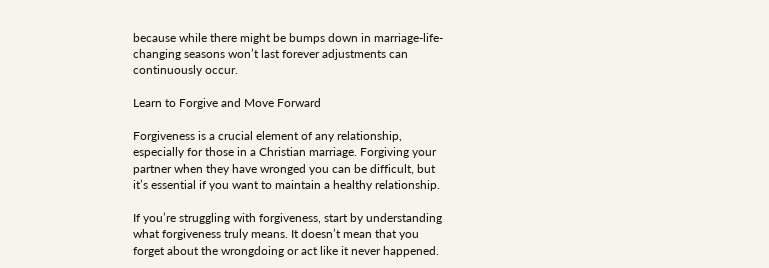because while there might be bumps down in marriage-life-changing seasons won’t last forever adjustments can continuously occur.

Learn to Forgive and Move Forward

Forgiveness is a crucial element of any relationship, especially for those in a Christian marriage. Forgiving your partner when they have wronged you can be difficult, but it’s essential if you want to maintain a healthy relationship.

If you’re struggling with forgiveness, start by understanding what forgiveness truly means. It doesn’t mean that you forget about the wrongdoing or act like it never happened.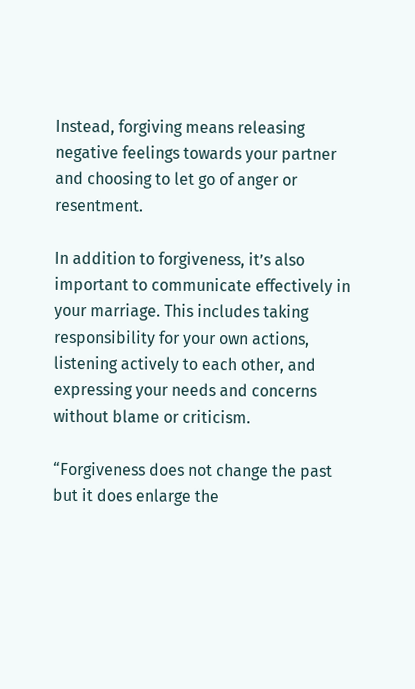Instead, forgiving means releasing negative feelings towards your partner and choosing to let go of anger or resentment.

In addition to forgiveness, it’s also important to communicate effectively in your marriage. This includes taking responsibility for your own actions, listening actively to each other, and expressing your needs and concerns without blame or criticism.

“Forgiveness does not change the past but it does enlarge the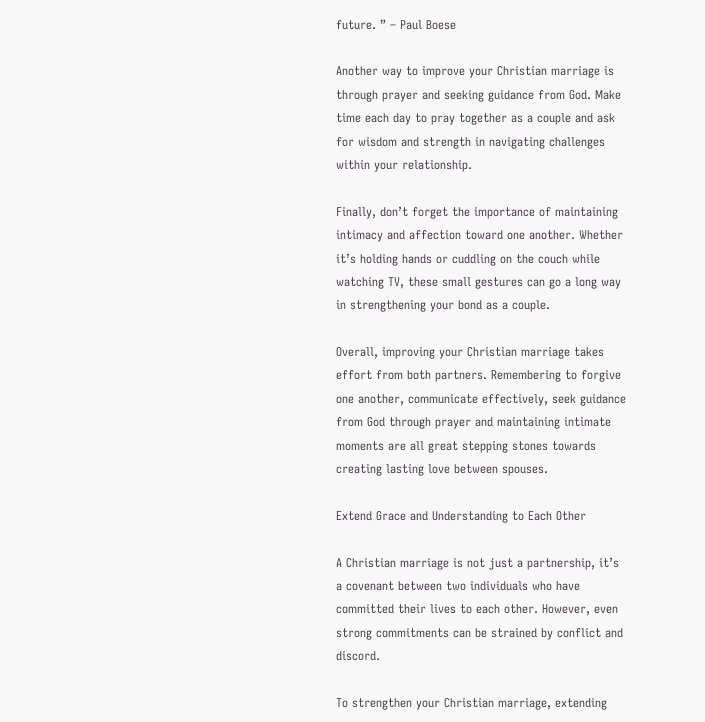future. ” – Paul Boese

Another way to improve your Christian marriage is through prayer and seeking guidance from God. Make time each day to pray together as a couple and ask for wisdom and strength in navigating challenges within your relationship.

Finally, don’t forget the importance of maintaining intimacy and affection toward one another. Whether it’s holding hands or cuddling on the couch while watching TV, these small gestures can go a long way in strengthening your bond as a couple.

Overall, improving your Christian marriage takes effort from both partners. Remembering to forgive one another, communicate effectively, seek guidance from God through prayer and maintaining intimate moments are all great stepping stones towards creating lasting love between spouses.

Extend Grace and Understanding to Each Other

A Christian marriage is not just a partnership, it’s a covenant between two individuals who have committed their lives to each other. However, even strong commitments can be strained by conflict and discord.

To strengthen your Christian marriage, extending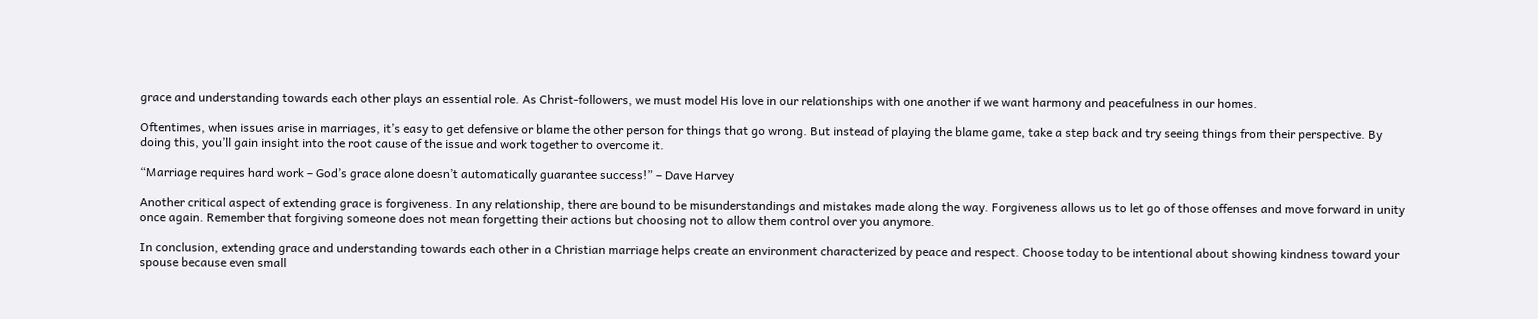grace and understanding towards each other plays an essential role. As Christ-followers, we must model His love in our relationships with one another if we want harmony and peacefulness in our homes.

Oftentimes, when issues arise in marriages, it’s easy to get defensive or blame the other person for things that go wrong. But instead of playing the blame game, take a step back and try seeing things from their perspective. By doing this, you’ll gain insight into the root cause of the issue and work together to overcome it.

“Marriage requires hard work – God’s grace alone doesn’t automatically guarantee success!” – Dave Harvey

Another critical aspect of extending grace is forgiveness. In any relationship, there are bound to be misunderstandings and mistakes made along the way. Forgiveness allows us to let go of those offenses and move forward in unity once again. Remember that forgiving someone does not mean forgetting their actions but choosing not to allow them control over you anymore.

In conclusion, extending grace and understanding towards each other in a Christian marriage helps create an environment characterized by peace and respect. Choose today to be intentional about showing kindness toward your spouse because even small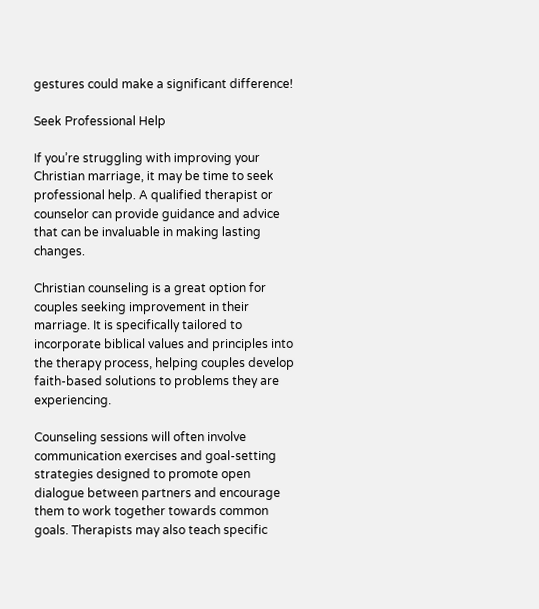gestures could make a significant difference!

Seek Professional Help

If you’re struggling with improving your Christian marriage, it may be time to seek professional help. A qualified therapist or counselor can provide guidance and advice that can be invaluable in making lasting changes.

Christian counseling is a great option for couples seeking improvement in their marriage. It is specifically tailored to incorporate biblical values and principles into the therapy process, helping couples develop faith-based solutions to problems they are experiencing.

Counseling sessions will often involve communication exercises and goal-setting strategies designed to promote open dialogue between partners and encourage them to work together towards common goals. Therapists may also teach specific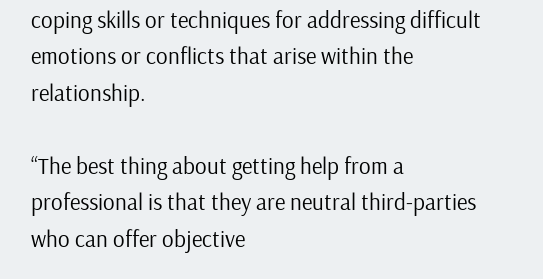coping skills or techniques for addressing difficult emotions or conflicts that arise within the relationship.

“The best thing about getting help from a professional is that they are neutral third-parties who can offer objective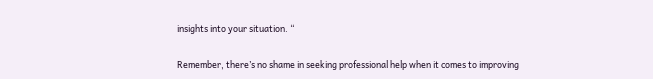insights into your situation. “

Remember, there’s no shame in seeking professional help when it comes to improving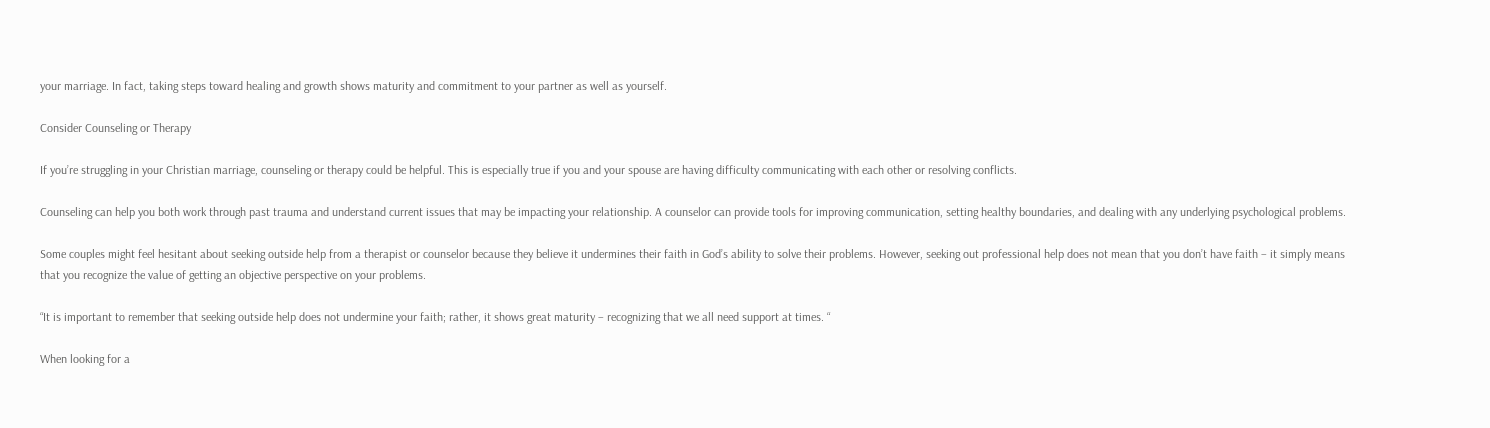your marriage. In fact, taking steps toward healing and growth shows maturity and commitment to your partner as well as yourself.

Consider Counseling or Therapy

If you’re struggling in your Christian marriage, counseling or therapy could be helpful. This is especially true if you and your spouse are having difficulty communicating with each other or resolving conflicts.

Counseling can help you both work through past trauma and understand current issues that may be impacting your relationship. A counselor can provide tools for improving communication, setting healthy boundaries, and dealing with any underlying psychological problems.

Some couples might feel hesitant about seeking outside help from a therapist or counselor because they believe it undermines their faith in God’s ability to solve their problems. However, seeking out professional help does not mean that you don’t have faith – it simply means that you recognize the value of getting an objective perspective on your problems.

“It is important to remember that seeking outside help does not undermine your faith; rather, it shows great maturity – recognizing that we all need support at times. “

When looking for a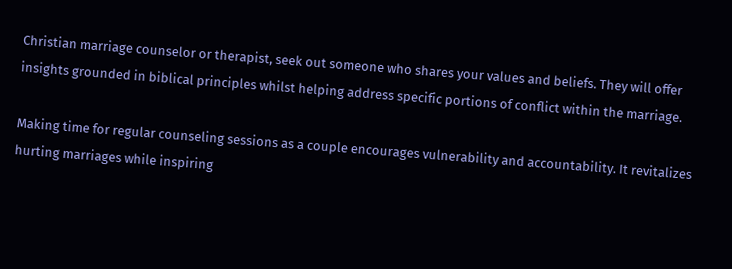Christian marriage counselor or therapist, seek out someone who shares your values and beliefs. They will offer insights grounded in biblical principles whilst helping address specific portions of conflict within the marriage.

Making time for regular counseling sessions as a couple encourages vulnerability and accountability. It revitalizes hurting marriages while inspiring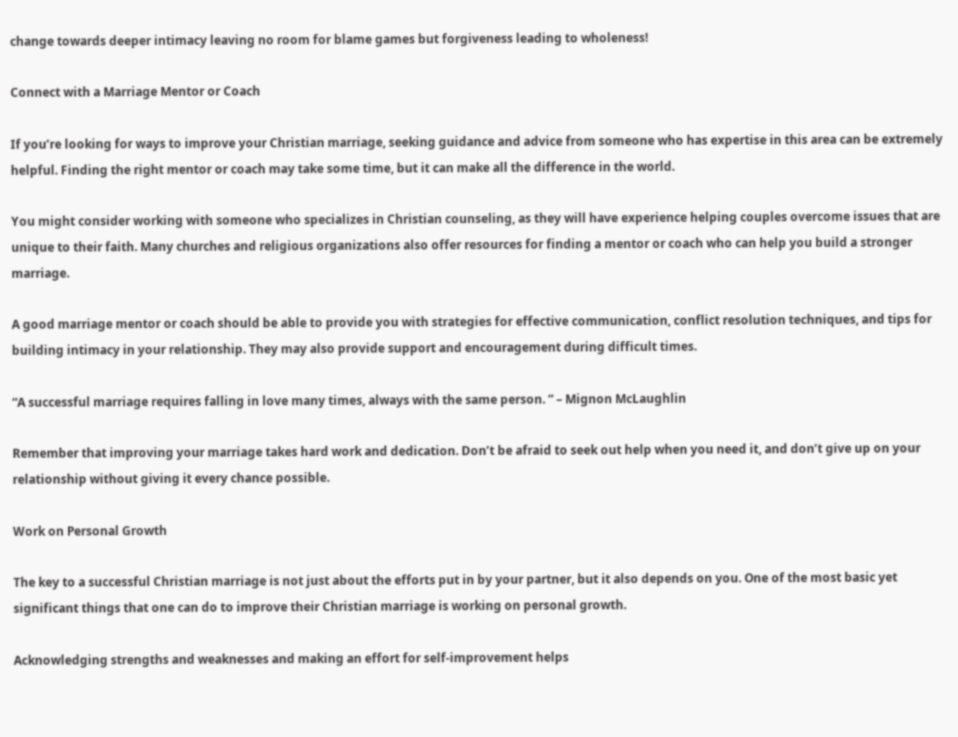change towards deeper intimacy leaving no room for blame games but forgiveness leading to wholeness!

Connect with a Marriage Mentor or Coach

If you’re looking for ways to improve your Christian marriage, seeking guidance and advice from someone who has expertise in this area can be extremely helpful. Finding the right mentor or coach may take some time, but it can make all the difference in the world.

You might consider working with someone who specializes in Christian counseling, as they will have experience helping couples overcome issues that are unique to their faith. Many churches and religious organizations also offer resources for finding a mentor or coach who can help you build a stronger marriage.

A good marriage mentor or coach should be able to provide you with strategies for effective communication, conflict resolution techniques, and tips for building intimacy in your relationship. They may also provide support and encouragement during difficult times.

“A successful marriage requires falling in love many times, always with the same person. ” – Mignon McLaughlin

Remember that improving your marriage takes hard work and dedication. Don’t be afraid to seek out help when you need it, and don’t give up on your relationship without giving it every chance possible.

Work on Personal Growth

The key to a successful Christian marriage is not just about the efforts put in by your partner, but it also depends on you. One of the most basic yet significant things that one can do to improve their Christian marriage is working on personal growth.

Acknowledging strengths and weaknesses and making an effort for self-improvement helps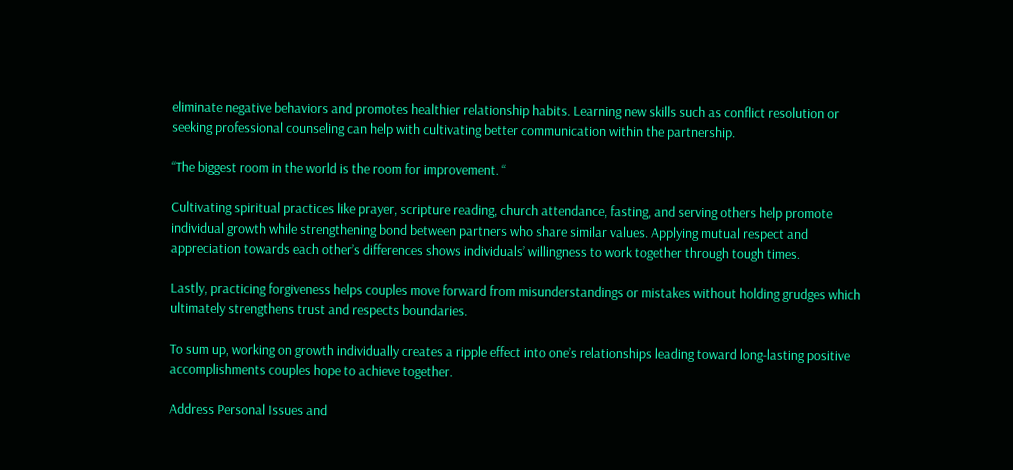eliminate negative behaviors and promotes healthier relationship habits. Learning new skills such as conflict resolution or seeking professional counseling can help with cultivating better communication within the partnership.

“The biggest room in the world is the room for improvement. “

Cultivating spiritual practices like prayer, scripture reading, church attendance, fasting, and serving others help promote individual growth while strengthening bond between partners who share similar values. Applying mutual respect and appreciation towards each other’s differences shows individuals’ willingness to work together through tough times.

Lastly, practicing forgiveness helps couples move forward from misunderstandings or mistakes without holding grudges which ultimately strengthens trust and respects boundaries.

To sum up, working on growth individually creates a ripple effect into one’s relationships leading toward long-lasting positive accomplishments couples hope to achieve together.

Address Personal Issues and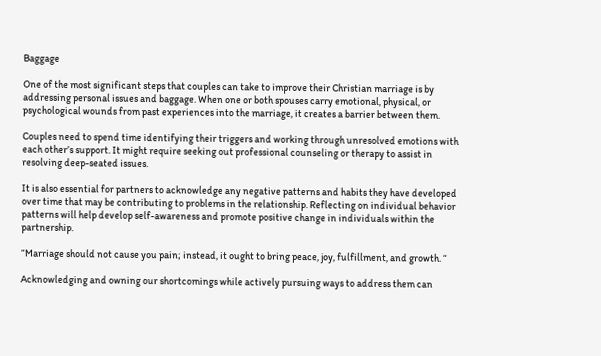Baggage

One of the most significant steps that couples can take to improve their Christian marriage is by addressing personal issues and baggage. When one or both spouses carry emotional, physical, or psychological wounds from past experiences into the marriage, it creates a barrier between them.

Couples need to spend time identifying their triggers and working through unresolved emotions with each other’s support. It might require seeking out professional counseling or therapy to assist in resolving deep-seated issues.

It is also essential for partners to acknowledge any negative patterns and habits they have developed over time that may be contributing to problems in the relationship. Reflecting on individual behavior patterns will help develop self-awareness and promote positive change in individuals within the partnership.

“Marriage should not cause you pain; instead, it ought to bring peace, joy, fulfillment, and growth. “

Acknowledging and owning our shortcomings while actively pursuing ways to address them can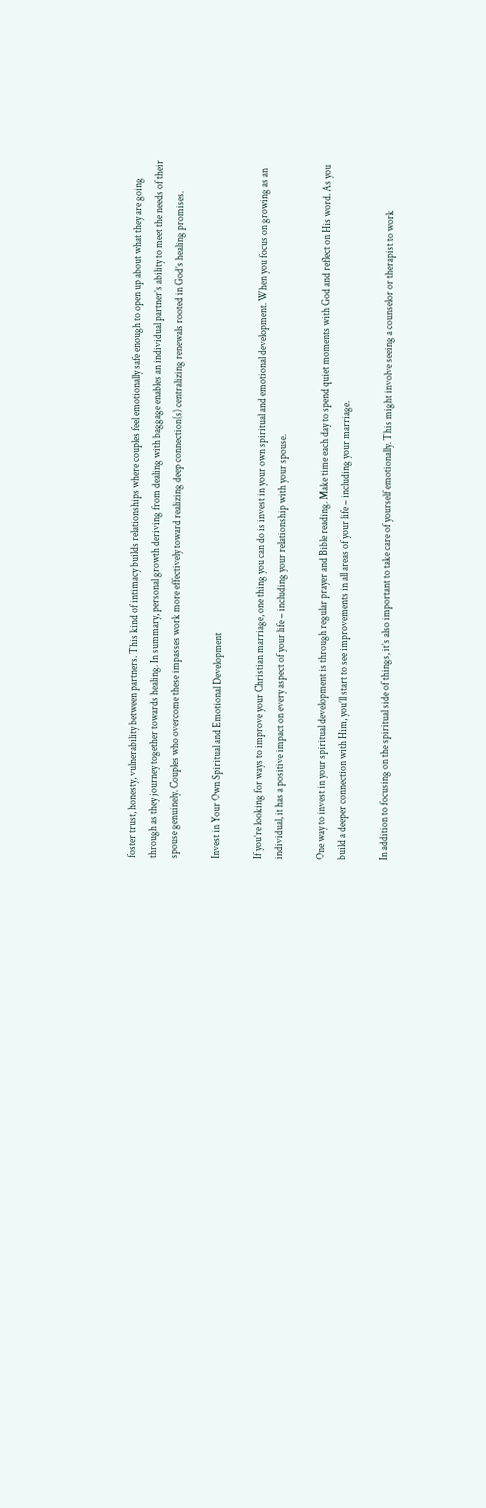foster trust, honesty, vulnerability between partners. This kind of intimacy builds relationships where couples feel emotionally safe enough to open up about what they are going through as they journey together towards healing. In summary, personal growth deriving from dealing with baggage enables an individual partner’s ability to meet the needs of their spouse genuinely. Couples who overcome these impasses work more effectively toward realizing deep connection(s) centralizing renewals rooted in God’s healing promises.

Invest in Your Own Spiritual and Emotional Development

If you’re looking for ways to improve your Christian marriage, one thing you can do is invest in your own spiritual and emotional development. When you focus on growing as an individual, it has a positive impact on every aspect of your life – including your relationship with your spouse.

One way to invest in your spiritual development is through regular prayer and Bible reading. Make time each day to spend quiet moments with God and reflect on His word. As you build a deeper connection with Him, you’ll start to see improvements in all areas of your life – including your marriage.

In addition to focusing on the spiritual side of things, it’s also important to take care of yourself emotionally. This might involve seeing a counselor or therapist to work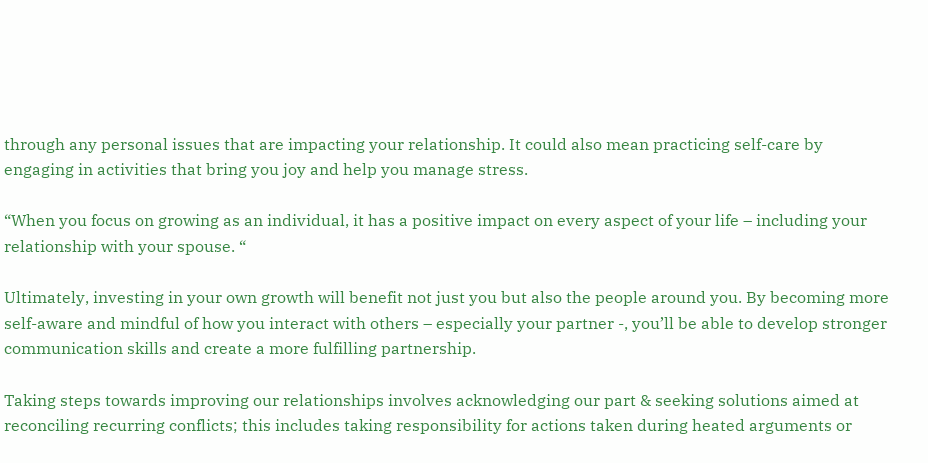through any personal issues that are impacting your relationship. It could also mean practicing self-care by engaging in activities that bring you joy and help you manage stress.

“When you focus on growing as an individual, it has a positive impact on every aspect of your life – including your relationship with your spouse. “

Ultimately, investing in your own growth will benefit not just you but also the people around you. By becoming more self-aware and mindful of how you interact with others – especially your partner -, you’ll be able to develop stronger communication skills and create a more fulfilling partnership.

Taking steps towards improving our relationships involves acknowledging our part & seeking solutions aimed at reconciling recurring conflicts; this includes taking responsibility for actions taken during heated arguments or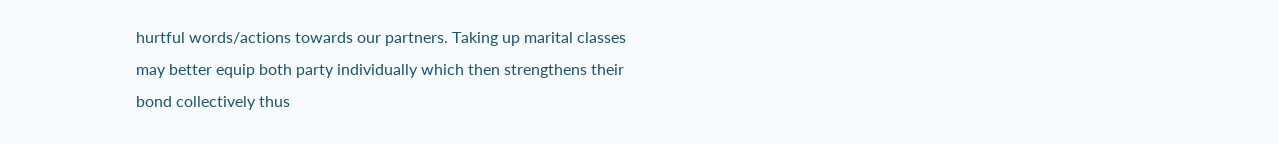hurtful words/actions towards our partners. Taking up marital classes may better equip both party individually which then strengthens their bond collectively thus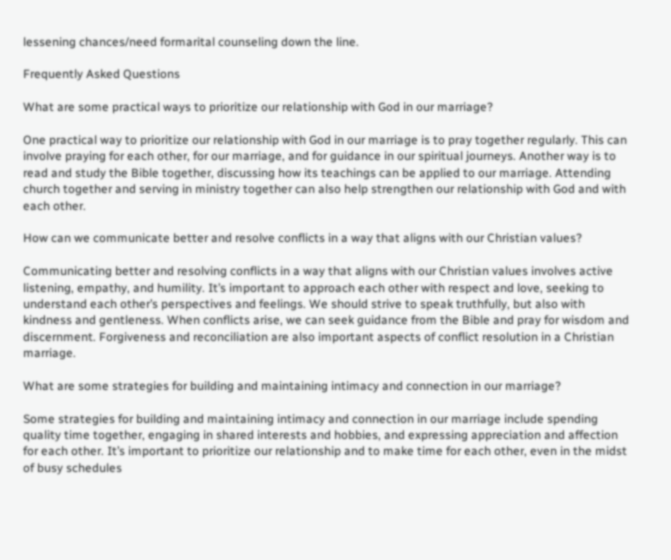lessening chances/need formarital counseling down the line.

Frequently Asked Questions

What are some practical ways to prioritize our relationship with God in our marriage?

One practical way to prioritize our relationship with God in our marriage is to pray together regularly. This can involve praying for each other, for our marriage, and for guidance in our spiritual journeys. Another way is to read and study the Bible together, discussing how its teachings can be applied to our marriage. Attending church together and serving in ministry together can also help strengthen our relationship with God and with each other.

How can we communicate better and resolve conflicts in a way that aligns with our Christian values?

Communicating better and resolving conflicts in a way that aligns with our Christian values involves active listening, empathy, and humility. It’s important to approach each other with respect and love, seeking to understand each other’s perspectives and feelings. We should strive to speak truthfully, but also with kindness and gentleness. When conflicts arise, we can seek guidance from the Bible and pray for wisdom and discernment. Forgiveness and reconciliation are also important aspects of conflict resolution in a Christian marriage.

What are some strategies for building and maintaining intimacy and connection in our marriage?

Some strategies for building and maintaining intimacy and connection in our marriage include spending quality time together, engaging in shared interests and hobbies, and expressing appreciation and affection for each other. It’s important to prioritize our relationship and to make time for each other, even in the midst of busy schedules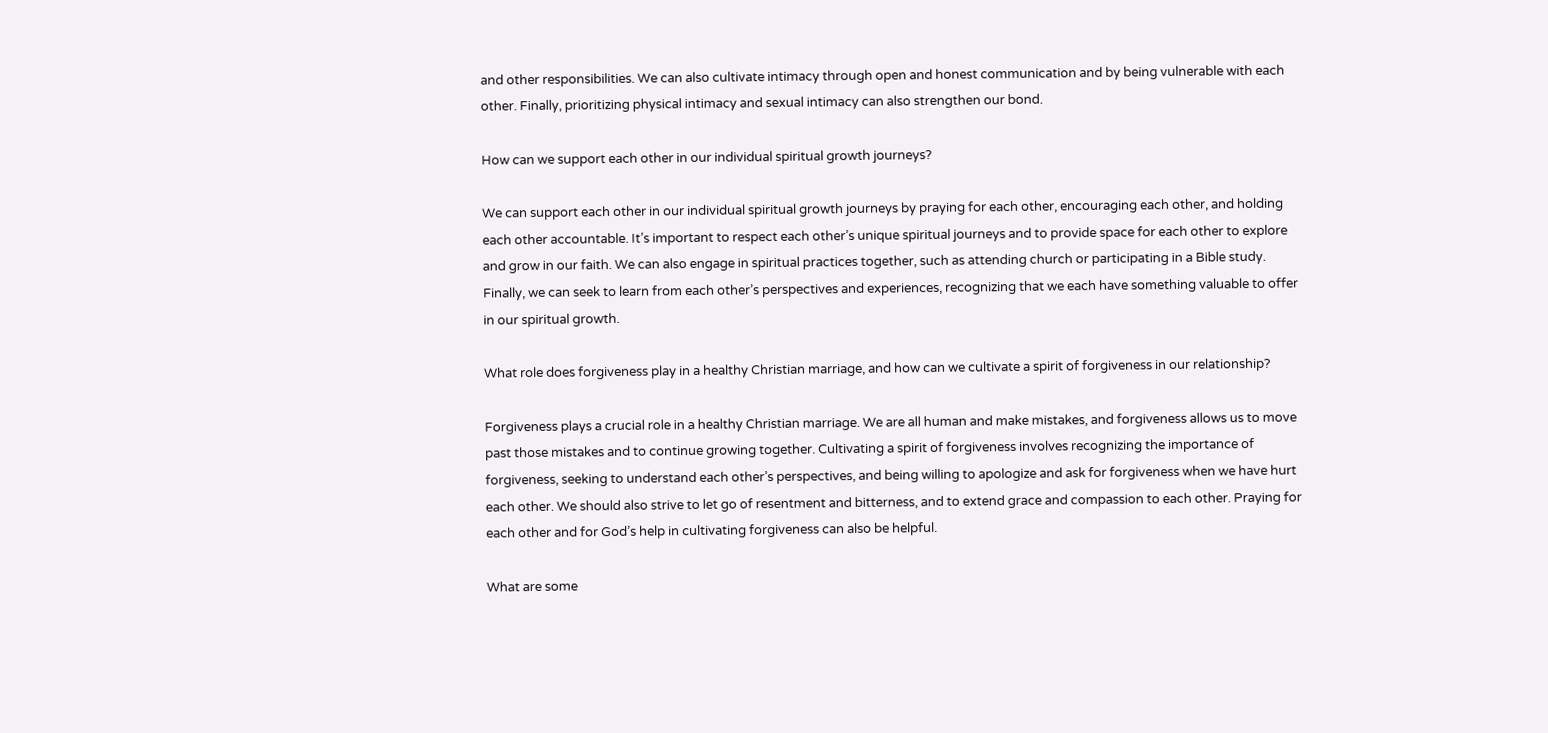and other responsibilities. We can also cultivate intimacy through open and honest communication and by being vulnerable with each other. Finally, prioritizing physical intimacy and sexual intimacy can also strengthen our bond.

How can we support each other in our individual spiritual growth journeys?

We can support each other in our individual spiritual growth journeys by praying for each other, encouraging each other, and holding each other accountable. It’s important to respect each other’s unique spiritual journeys and to provide space for each other to explore and grow in our faith. We can also engage in spiritual practices together, such as attending church or participating in a Bible study. Finally, we can seek to learn from each other’s perspectives and experiences, recognizing that we each have something valuable to offer in our spiritual growth.

What role does forgiveness play in a healthy Christian marriage, and how can we cultivate a spirit of forgiveness in our relationship?

Forgiveness plays a crucial role in a healthy Christian marriage. We are all human and make mistakes, and forgiveness allows us to move past those mistakes and to continue growing together. Cultivating a spirit of forgiveness involves recognizing the importance of forgiveness, seeking to understand each other’s perspectives, and being willing to apologize and ask for forgiveness when we have hurt each other. We should also strive to let go of resentment and bitterness, and to extend grace and compassion to each other. Praying for each other and for God’s help in cultivating forgiveness can also be helpful.

What are some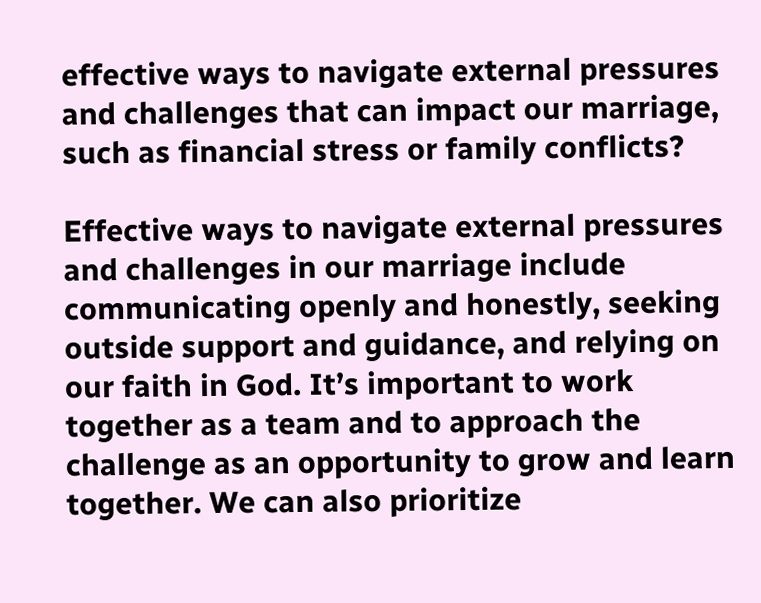effective ways to navigate external pressures and challenges that can impact our marriage, such as financial stress or family conflicts?

Effective ways to navigate external pressures and challenges in our marriage include communicating openly and honestly, seeking outside support and guidance, and relying on our faith in God. It’s important to work together as a team and to approach the challenge as an opportunity to grow and learn together. We can also prioritize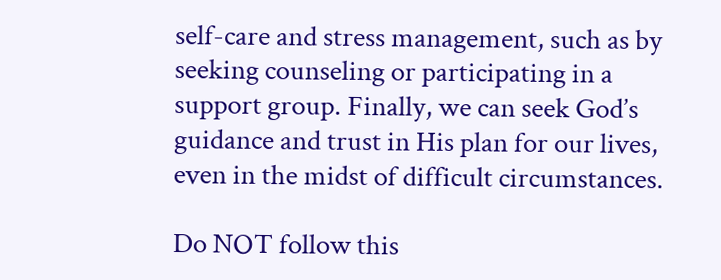self-care and stress management, such as by seeking counseling or participating in a support group. Finally, we can seek God’s guidance and trust in His plan for our lives, even in the midst of difficult circumstances.

Do NOT follow this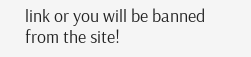link or you will be banned from the site!